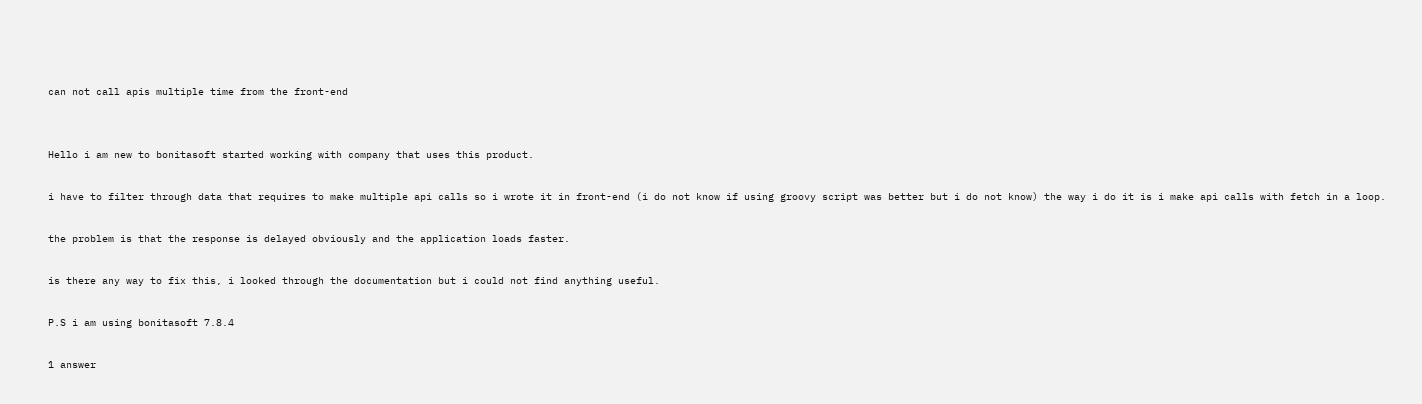can not call apis multiple time from the front-end


Hello i am new to bonitasoft started working with company that uses this product.

i have to filter through data that requires to make multiple api calls so i wrote it in front-end (i do not know if using groovy script was better but i do not know) the way i do it is i make api calls with fetch in a loop.

the problem is that the response is delayed obviously and the application loads faster.

is there any way to fix this, i looked through the documentation but i could not find anything useful.

P.S i am using bonitasoft 7.8.4

1 answer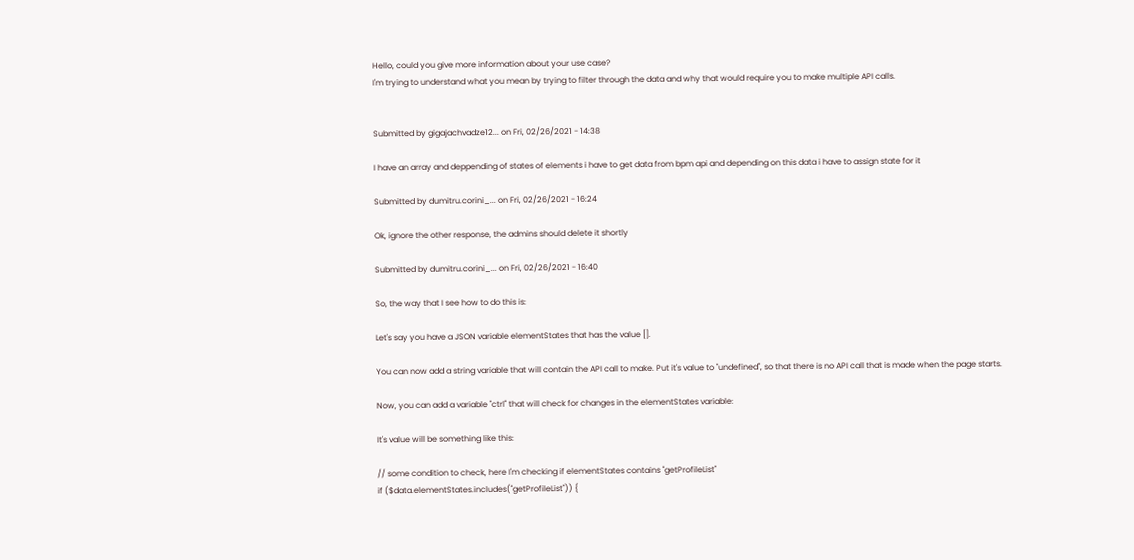Hello, could you give more information about your use case?
I'm trying to understand what you mean by trying to filter through the data and why that would require you to make multiple API calls.


Submitted by gigajachvadze12... on Fri, 02/26/2021 - 14:38

I have an array and deppending of states of elements i have to get data from bpm api and depending on this data i have to assign state for it

Submitted by dumitru.corini_... on Fri, 02/26/2021 - 16:24

Ok, ignore the other response, the admins should delete it shortly

Submitted by dumitru.corini_... on Fri, 02/26/2021 - 16:40

So, the way that I see how to do this is:

Let's say you have a JSON variable elementStates that has the value [].

You can now add a string variable that will contain the API call to make. Put it's value to "undefined", so that there is no API call that is made when the page starts.

Now, you can add a variable "ctrl" that will check for changes in the elementStates variable:

It's value will be something like this:

// some condition to check, here I'm checking if elementStates contains "getProfileList"
if ($data.elementStates.includes("getProfileList")) {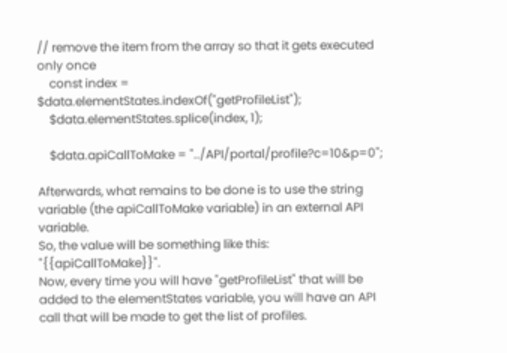// remove the item from the array so that it gets executed only once
    const index = $data.elementStates.indexOf("getProfileList");
    $data.elementStates.splice(index, 1);

    $data.apiCallToMake = "../API/portal/profile?c=10&p=0";

Afterwards, what remains to be done is to use the string variable (the apiCallToMake variable) in an external API variable.
So, the value will be something like this: "{{apiCallToMake}}".
Now, every time you will have "getProfileList" that will be added to the elementStates variable, you will have an API call that will be made to get the list of profiles.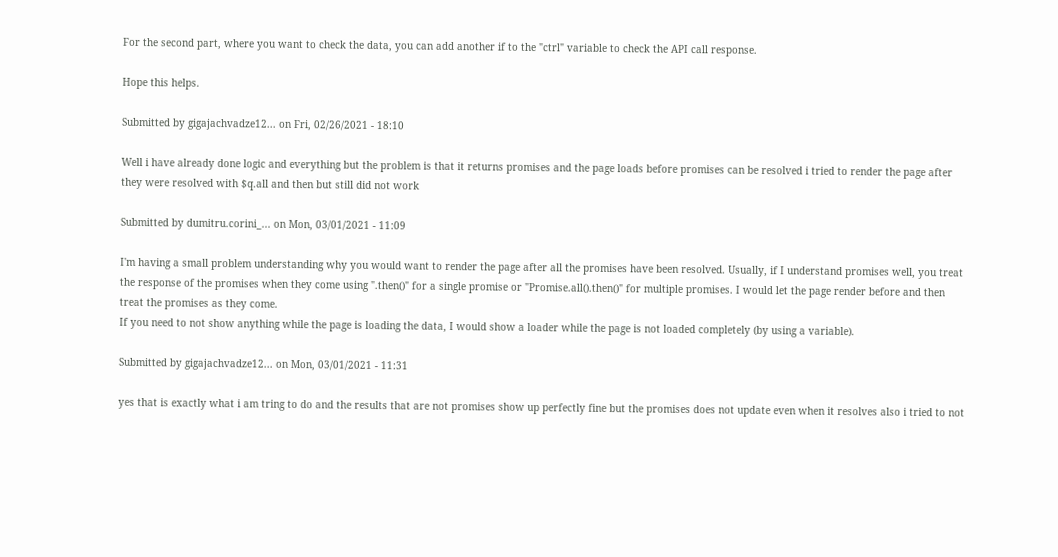For the second part, where you want to check the data, you can add another if to the "ctrl" variable to check the API call response.

Hope this helps.

Submitted by gigajachvadze12... on Fri, 02/26/2021 - 18:10

Well i have already done logic and everything but the problem is that it returns promises and the page loads before promises can be resolved i tried to render the page after they were resolved with $q.all and then but still did not work

Submitted by dumitru.corini_... on Mon, 03/01/2021 - 11:09

I'm having a small problem understanding why you would want to render the page after all the promises have been resolved. Usually, if I understand promises well, you treat the response of the promises when they come using ".then()" for a single promise or "Promise.all().then()" for multiple promises. I would let the page render before and then treat the promises as they come.
If you need to not show anything while the page is loading the data, I would show a loader while the page is not loaded completely (by using a variable).

Submitted by gigajachvadze12... on Mon, 03/01/2021 - 11:31

yes that is exactly what i am tring to do and the results that are not promises show up perfectly fine but the promises does not update even when it resolves also i tried to not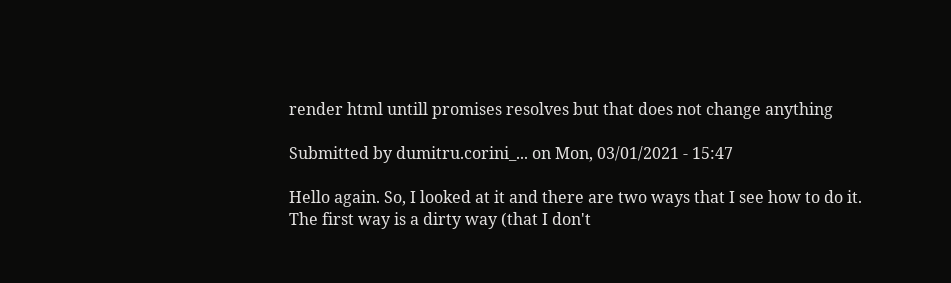render html untill promises resolves but that does not change anything

Submitted by dumitru.corini_... on Mon, 03/01/2021 - 15:47

Hello again. So, I looked at it and there are two ways that I see how to do it.
The first way is a dirty way (that I don't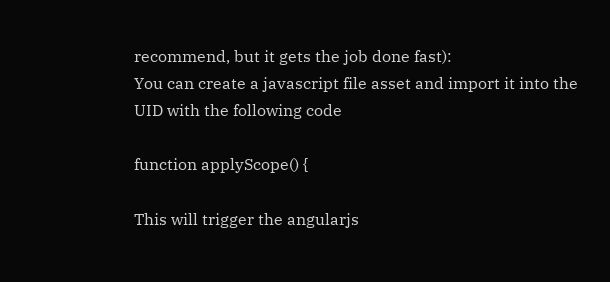recommend, but it gets the job done fast):
You can create a javascript file asset and import it into the UID with the following code

function applyScope() {

This will trigger the angularjs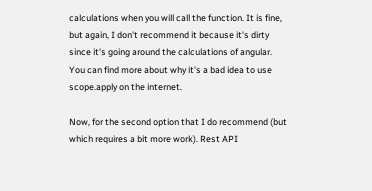calculations when you will call the function. It is fine, but again, I don't recommend it because it's dirty since it's going around the calculations of angular. You can find more about why it's a bad idea to use scope.apply on the internet.

Now, for the second option that I do recommend (but which requires a bit more work). Rest API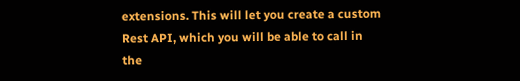extensions. This will let you create a custom Rest API, which you will be able to call in the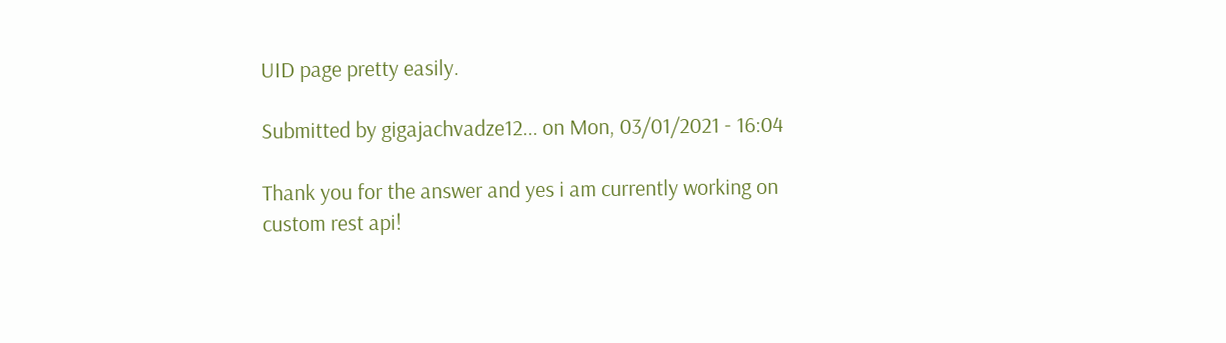UID page pretty easily.

Submitted by gigajachvadze12... on Mon, 03/01/2021 - 16:04

Thank you for the answer and yes i am currently working on custom rest api!